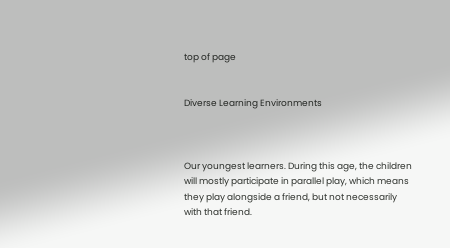top of page


Diverse Learning Environments



Our youngest learners. During this age, the children will mostly participate in parallel play, which means they play alongside a friend, but not necessarily with that friend.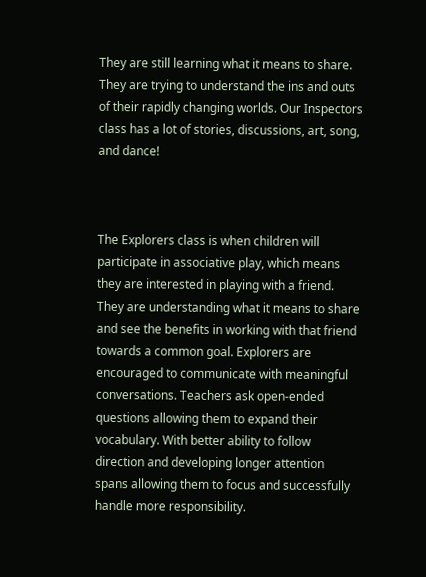They are still learning what it means to share. They are trying to understand the ins and outs of their rapidly changing worlds. Our Inspectors class has a lot of stories, discussions, art, song, and dance!



The Explorers class is when children will participate in associative play, which means they are interested in playing with a friend. They are understanding what it means to share and see the benefits in working with that friend towards a common goal. Explorers are encouraged to communicate with meaningful conversations. Teachers ask open-ended questions allowing them to expand their vocabulary. With better ability to follow direction and developing longer attention spans allowing them to focus and successfully handle more responsibility.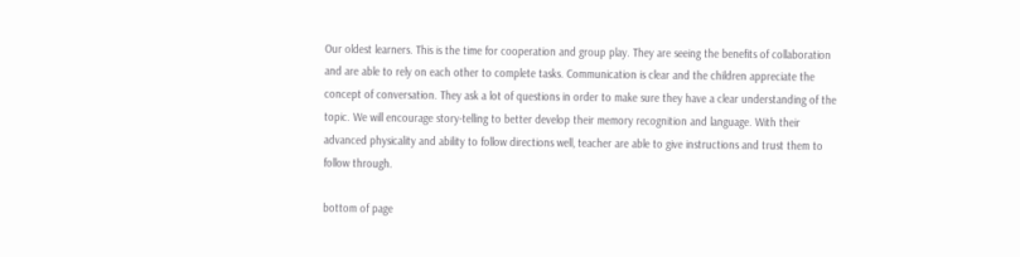Our oldest learners. This is the time for cooperation and group play. They are seeing the benefits of collaboration and are able to rely on each other to complete tasks. Communication is clear and the children appreciate the concept of conversation. They ask a lot of questions in order to make sure they have a clear understanding of the topic. We will encourage story-telling to better develop their memory recognition and language. With their advanced physicality and ability to follow directions well, teacher are able to give instructions and trust them to follow through.

bottom of page